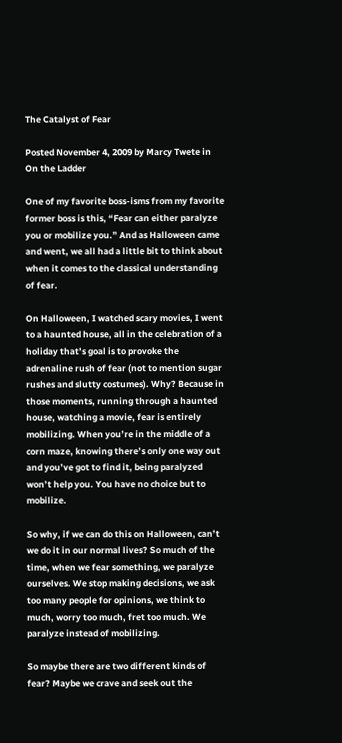The Catalyst of Fear

Posted November 4, 2009 by Marcy Twete in On the Ladder

One of my favorite boss-isms from my favorite former boss is this, “Fear can either paralyze you or mobilize you.” And as Halloween came and went, we all had a little bit to think about when it comes to the classical understanding of fear.

On Halloween, I watched scary movies, I went to a haunted house, all in the celebration of a holiday that’s goal is to provoke the adrenaline rush of fear (not to mention sugar rushes and slutty costumes). Why? Because in those moments, running through a haunted house, watching a movie, fear is entirely mobilizing. When you’re in the middle of a corn maze, knowing there’s only one way out and you’ve got to find it, being paralyzed won’t help you. You have no choice but to mobilize.

So why, if we can do this on Halloween, can’t we do it in our normal lives? So much of the time, when we fear something, we paralyze ourselves. We stop making decisions, we ask too many people for opinions, we think to much, worry too much, fret too much. We paralyze instead of mobilizing.

So maybe there are two different kinds of fear? Maybe we crave and seek out the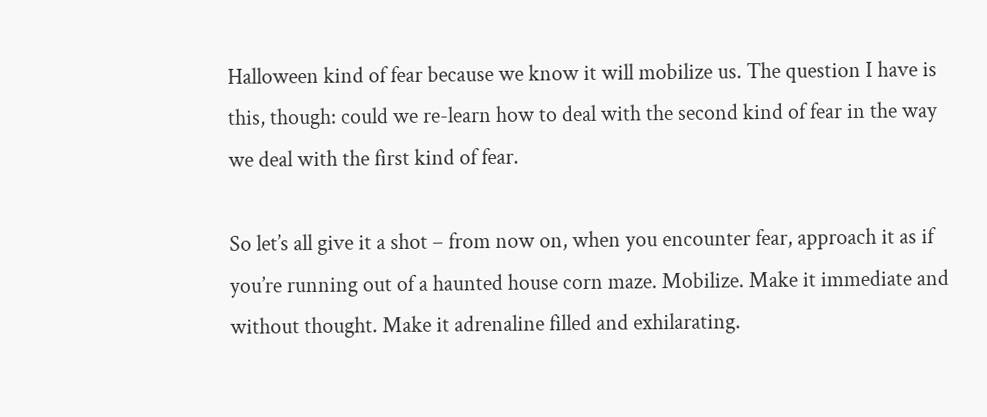Halloween kind of fear because we know it will mobilize us. The question I have is this, though: could we re-learn how to deal with the second kind of fear in the way we deal with the first kind of fear.

So let’s all give it a shot – from now on, when you encounter fear, approach it as if you’re running out of a haunted house corn maze. Mobilize. Make it immediate and without thought. Make it adrenaline filled and exhilarating.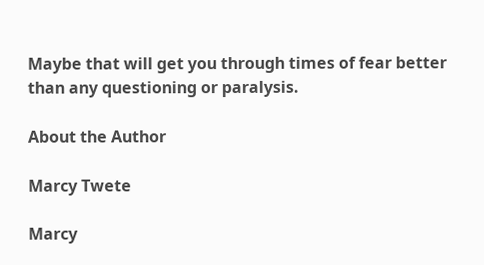Maybe that will get you through times of fear better than any questioning or paralysis.

About the Author

Marcy Twete

Marcy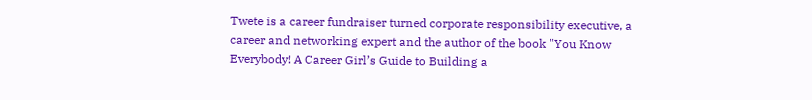Twete is a career fundraiser turned corporate responsibility executive, a career and networking expert and the author of the book "You Know Everybody! A Career Girl’s Guide to Building a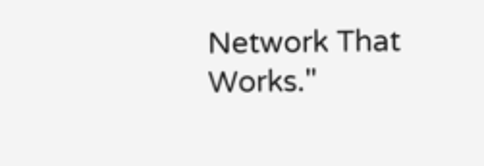Network That Works."